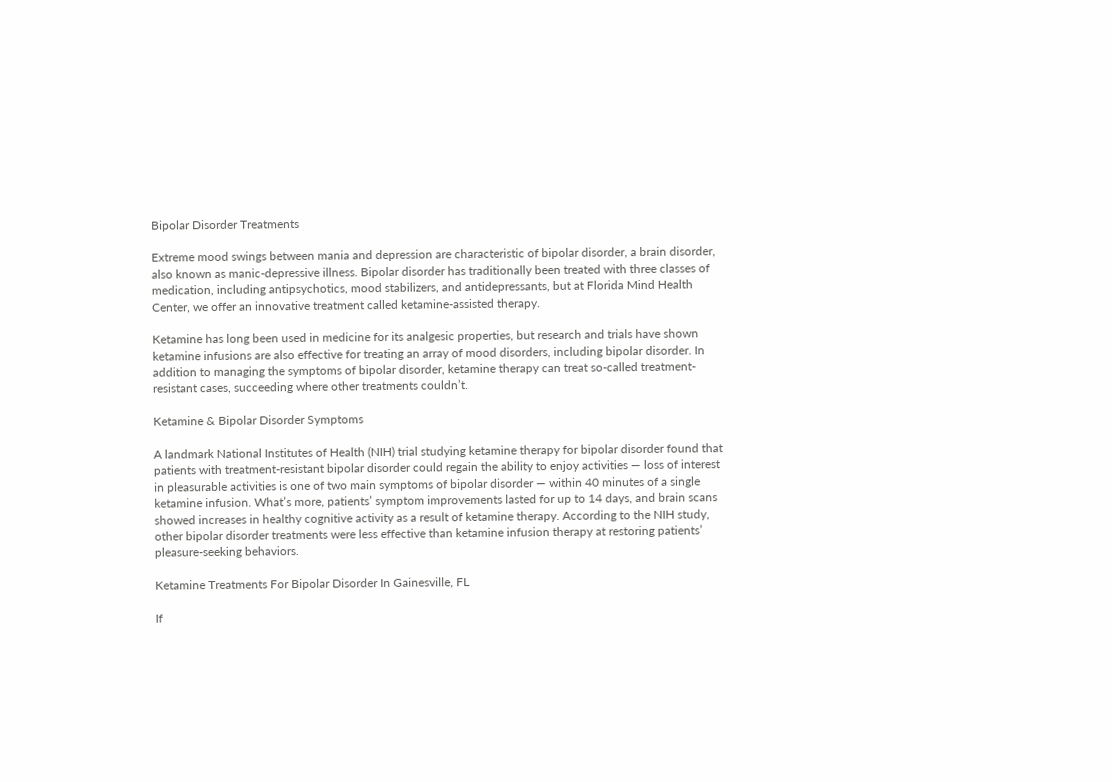Bipolar Disorder Treatments

Extreme mood swings between mania and depression are characteristic of bipolar disorder, a brain disorder, also known as manic-depressive illness. Bipolar disorder has traditionally been treated with three classes of medication, including antipsychotics, mood stabilizers, and antidepressants, but at Florida Mind Health Center, we offer an innovative treatment called ketamine-assisted therapy.

Ketamine has long been used in medicine for its analgesic properties, but research and trials have shown ketamine infusions are also effective for treating an array of mood disorders, including bipolar disorder. In addition to managing the symptoms of bipolar disorder, ketamine therapy can treat so-called treatment-resistant cases, succeeding where other treatments couldn’t.

Ketamine & Bipolar Disorder Symptoms

A landmark National Institutes of Health (NIH) trial studying ketamine therapy for bipolar disorder found that patients with treatment-resistant bipolar disorder could regain the ability to enjoy activities — loss of interest in pleasurable activities is one of two main symptoms of bipolar disorder — within 40 minutes of a single ketamine infusion. What’s more, patients’ symptom improvements lasted for up to 14 days, and brain scans showed increases in healthy cognitive activity as a result of ketamine therapy. According to the NIH study, other bipolar disorder treatments were less effective than ketamine infusion therapy at restoring patients’ pleasure-seeking behaviors.

Ketamine Treatments For Bipolar Disorder In Gainesville, FL

If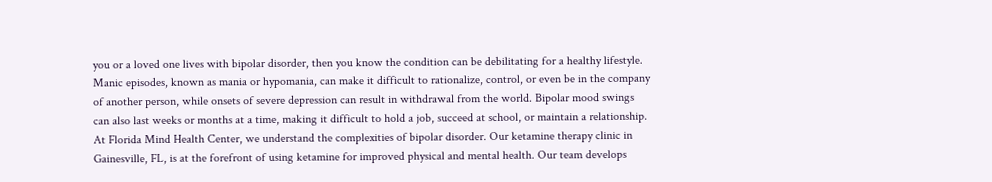you or a loved one lives with bipolar disorder, then you know the condition can be debilitating for a healthy lifestyle. Manic episodes, known as mania or hypomania, can make it difficult to rationalize, control, or even be in the company of another person, while onsets of severe depression can result in withdrawal from the world. Bipolar mood swings can also last weeks or months at a time, making it difficult to hold a job, succeed at school, or maintain a relationship. At Florida Mind Health Center, we understand the complexities of bipolar disorder. Our ketamine therapy clinic in Gainesville, FL, is at the forefront of using ketamine for improved physical and mental health. Our team develops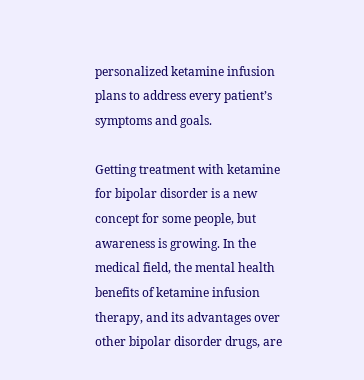personalized ketamine infusion plans to address every patient’s symptoms and goals.

Getting treatment with ketamine for bipolar disorder is a new concept for some people, but awareness is growing. In the medical field, the mental health benefits of ketamine infusion therapy, and its advantages over other bipolar disorder drugs, are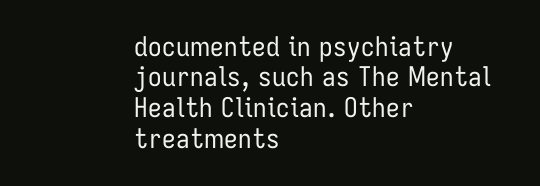documented in psychiatry journals, such as The Mental Health Clinician. Other treatments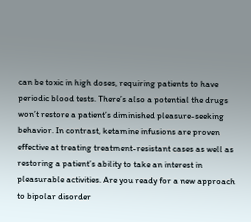can be toxic in high doses, requiring patients to have periodic blood tests. There’s also a potential the drugs won’t restore a patient’s diminished pleasure-seeking behavior. In contrast, ketamine infusions are proven effective at treating treatment-resistant cases as well as restoring a patient’s ability to take an interest in pleasurable activities. Are you ready for a new approach to bipolar disorder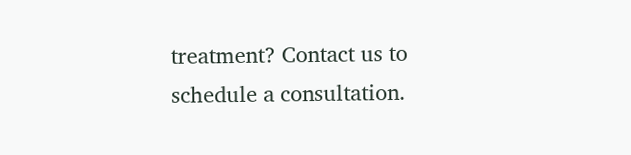treatment? Contact us to schedule a consultation.